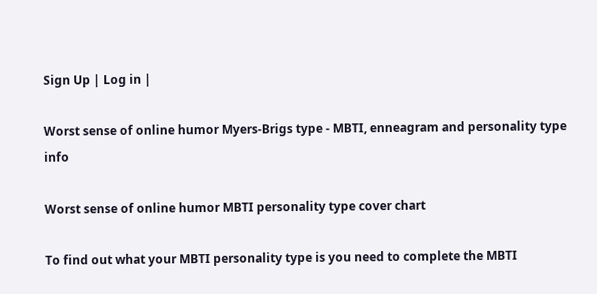Sign Up | Log in |

Worst sense of online humor Myers-Brigs type - MBTI, enneagram and personality type info

Worst sense of online humor MBTI personality type cover chart

To find out what your MBTI personality type is you need to complete the MBTI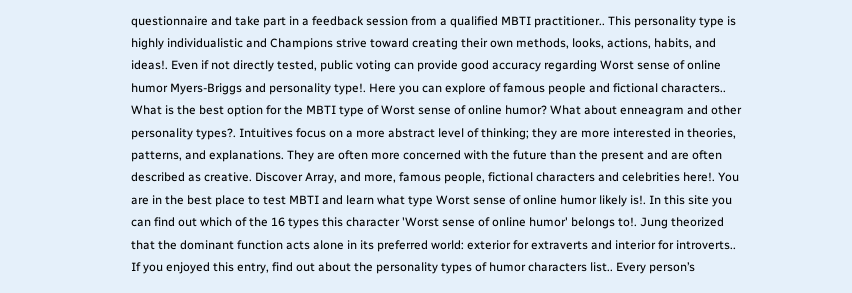questionnaire and take part in a feedback session from a qualified MBTI practitioner.. This personality type is highly individualistic and Champions strive toward creating their own methods, looks, actions, habits, and ideas!. Even if not directly tested, public voting can provide good accuracy regarding Worst sense of online humor Myers-Briggs and personality type!. Here you can explore of famous people and fictional characters.. What is the best option for the MBTI type of Worst sense of online humor? What about enneagram and other personality types?. Intuitives focus on a more abstract level of thinking; they are more interested in theories, patterns, and explanations. They are often more concerned with the future than the present and are often described as creative. Discover Array, and more, famous people, fictional characters and celebrities here!. You are in the best place to test MBTI and learn what type Worst sense of online humor likely is!. In this site you can find out which of the 16 types this character 'Worst sense of online humor' belongs to!. Jung theorized that the dominant function acts alone in its preferred world: exterior for extraverts and interior for introverts.. If you enjoyed this entry, find out about the personality types of humor characters list.. Every person’s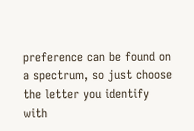preference can be found on a spectrum, so just choose the letter you identify with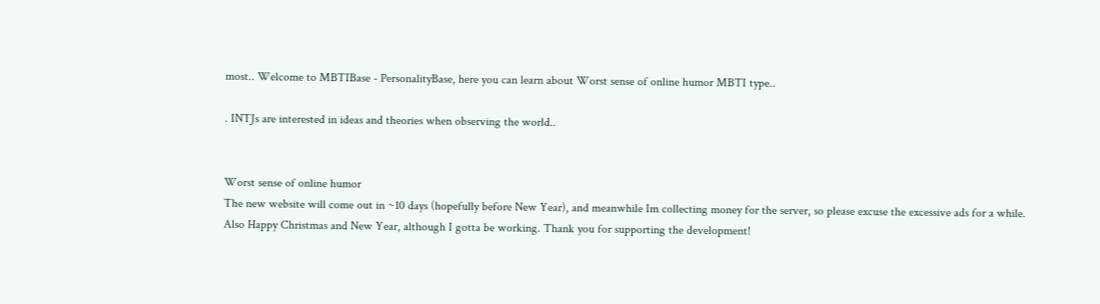most.. Welcome to MBTIBase - PersonalityBase, here you can learn about Worst sense of online humor MBTI type..

. INTJs are interested in ideas and theories when observing the world..


Worst sense of online humor
The new website will come out in ~10 days (hopefully before New Year), and meanwhile Im collecting money for the server, so please excuse the excessive ads for a while. Also Happy Christmas and New Year, although I gotta be working. Thank you for supporting the development!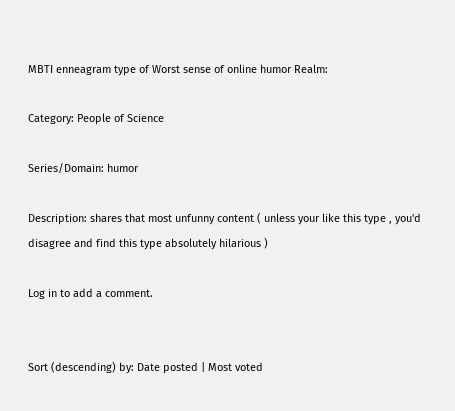MBTI enneagram type of Worst sense of online humor Realm:

Category: People of Science

Series/Domain: humor

Description: shares that most unfunny content ( unless your like this type , you'd disagree and find this type absolutely hilarious )

Log in to add a comment.


Sort (descending) by: Date posted | Most voted